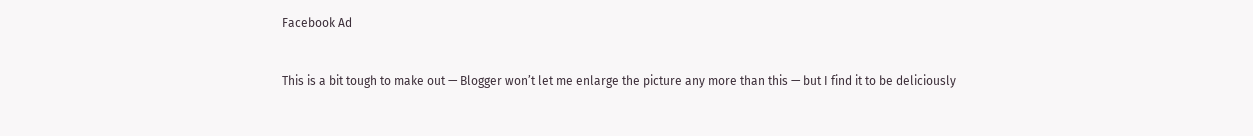Facebook Ad


This is a bit tough to make out — Blogger won’t let me enlarge the picture any more than this — but I find it to be deliciously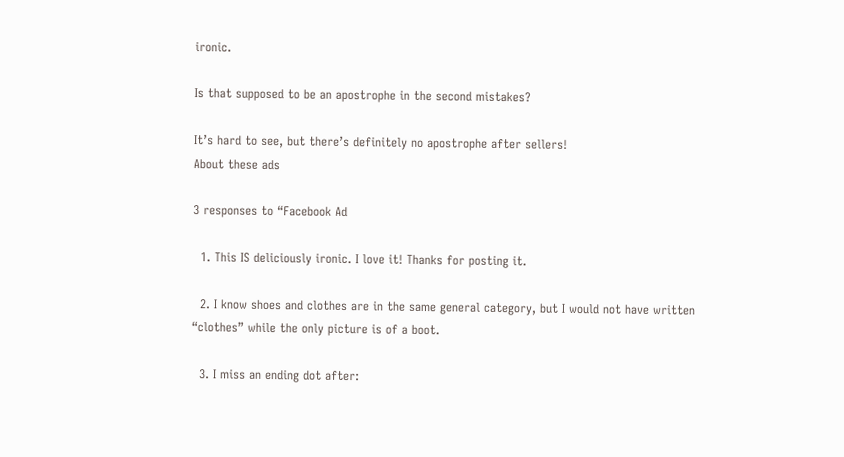ironic.

Is that supposed to be an apostrophe in the second mistakes?

It’s hard to see, but there’s definitely no apostrophe after sellers!
About these ads

3 responses to “Facebook Ad

  1. This IS deliciously ironic. I love it! Thanks for posting it.

  2. I know shoes and clothes are in the same general category, but I would not have written “clothes” while the only picture is of a boot.

  3. I miss an ending dot after: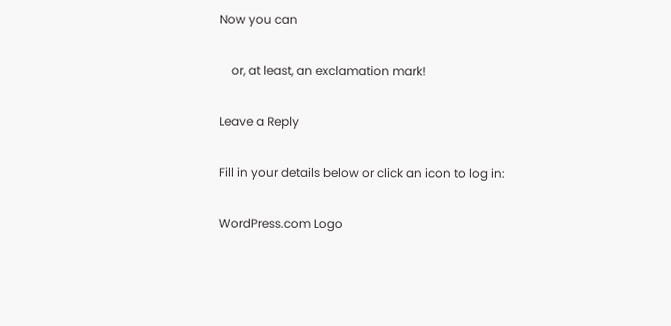Now you can

    or, at least, an exclamation mark!

Leave a Reply

Fill in your details below or click an icon to log in:

WordPress.com Logo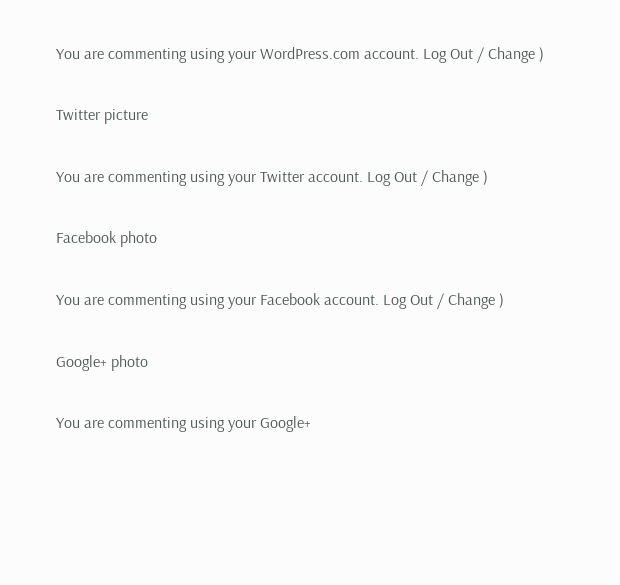You are commenting using your WordPress.com account. Log Out / Change )

Twitter picture

You are commenting using your Twitter account. Log Out / Change )

Facebook photo

You are commenting using your Facebook account. Log Out / Change )

Google+ photo

You are commenting using your Google+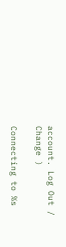account. Log Out / Change )

Connecting to %s